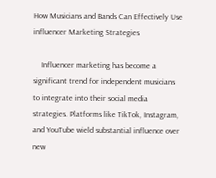How Musicians and Bands Can Effectively Use influencer Marketing Strategies

    Influencer marketing has become a significant trend for independent musicians to integrate into their social media strategies. Platforms like TikTok, Instagram, and YouTube wield substantial influence over new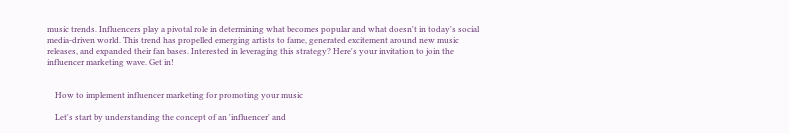music trends. Influencers play a pivotal role in determining what becomes popular and what doesn't in today's social media-driven world. This trend has propelled emerging artists to fame, generated excitement around new music releases, and expanded their fan bases. Interested in leveraging this strategy? Here's your invitation to join the influencer marketing wave. Get in!


    How to implement influencer marketing for promoting your music

    Let's start by understanding the concept of an 'influencer' and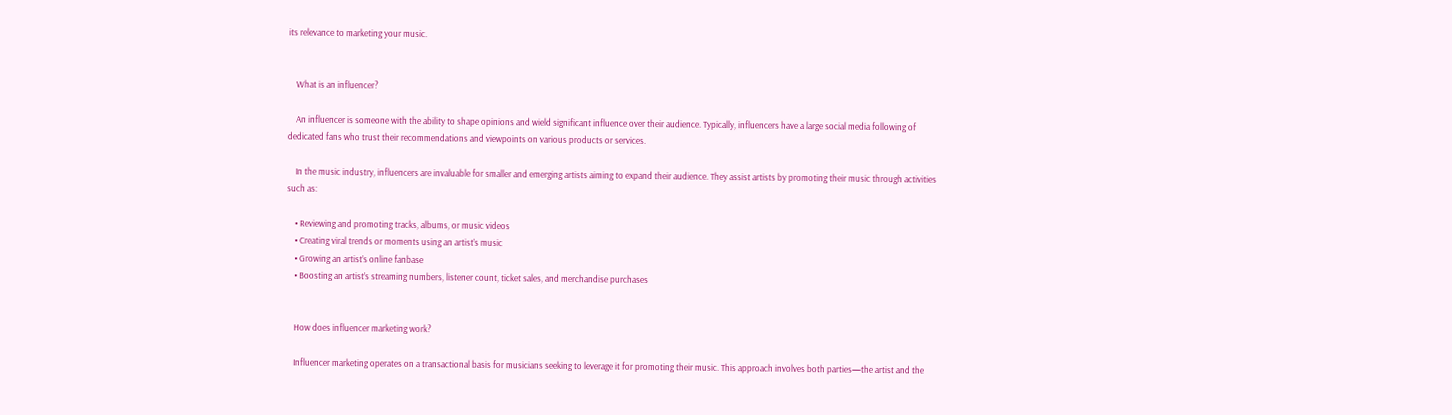its relevance to marketing your music.


    What is an influencer?

    An influencer is someone with the ability to shape opinions and wield significant influence over their audience. Typically, influencers have a large social media following of dedicated fans who trust their recommendations and viewpoints on various products or services.

    In the music industry, influencers are invaluable for smaller and emerging artists aiming to expand their audience. They assist artists by promoting their music through activities such as:

    • Reviewing and promoting tracks, albums, or music videos
    • Creating viral trends or moments using an artist’s music
    • Growing an artist’s online fanbase
    • Boosting an artist’s streaming numbers, listener count, ticket sales, and merchandise purchases


    How does influencer marketing work?

    Influencer marketing operates on a transactional basis for musicians seeking to leverage it for promoting their music. This approach involves both parties—the artist and the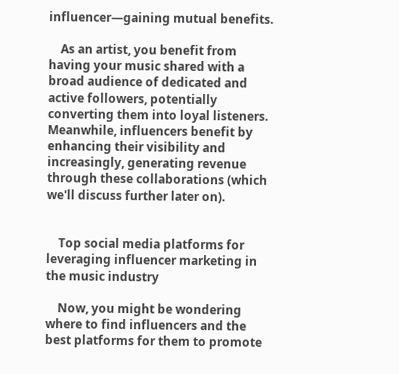influencer—gaining mutual benefits.

    As an artist, you benefit from having your music shared with a broad audience of dedicated and active followers, potentially converting them into loyal listeners. Meanwhile, influencers benefit by enhancing their visibility and increasingly, generating revenue through these collaborations (which we'll discuss further later on).


    Top social media platforms for leveraging influencer marketing in the music industry

    Now, you might be wondering where to find influencers and the best platforms for them to promote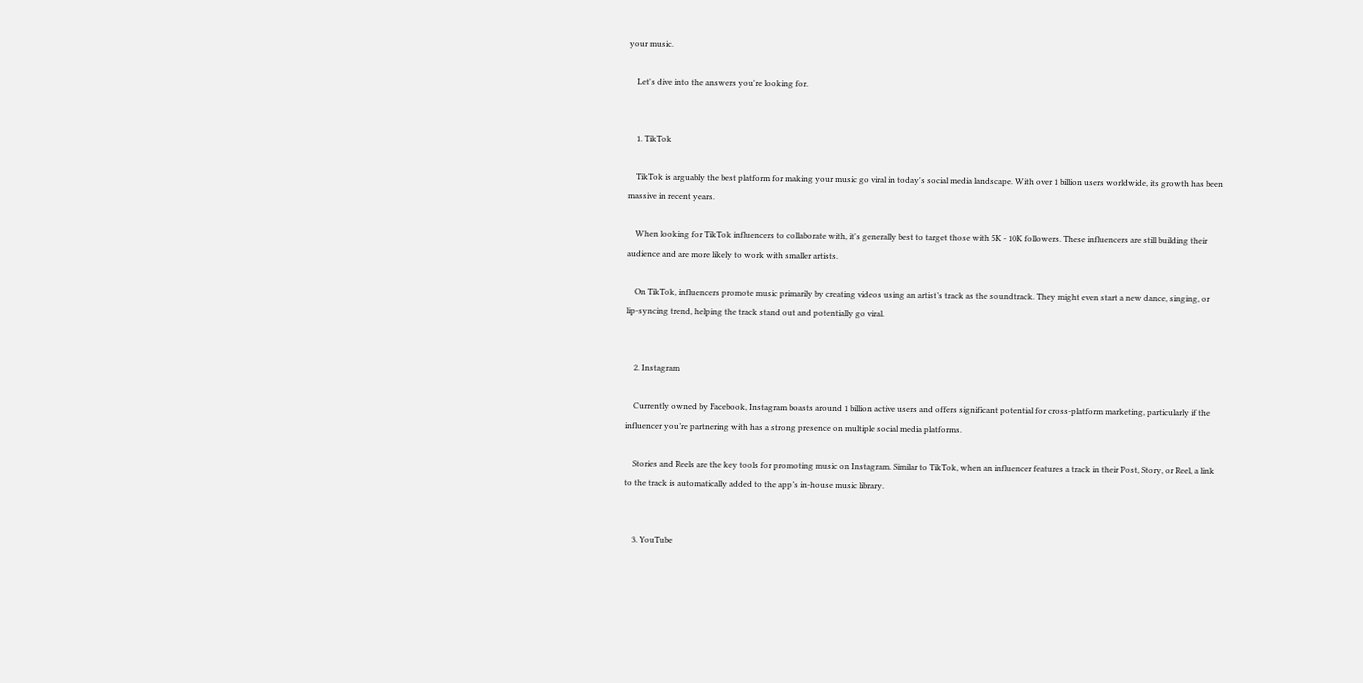your music.

    Let's dive into the answers you're looking for.


    1. TikTok

    TikTok is arguably the best platform for making your music go viral in today's social media landscape. With over 1 billion users worldwide, its growth has been massive in recent years.

    When looking for TikTok influencers to collaborate with, it's generally best to target those with 5K - 10K followers. These influencers are still building their audience and are more likely to work with smaller artists.

    On TikTok, influencers promote music primarily by creating videos using an artist’s track as the soundtrack. They might even start a new dance, singing, or lip-syncing trend, helping the track stand out and potentially go viral.


    2. Instagram

    Currently owned by Facebook, Instagram boasts around 1 billion active users and offers significant potential for cross-platform marketing, particularly if the influencer you’re partnering with has a strong presence on multiple social media platforms.

    Stories and Reels are the key tools for promoting music on Instagram. Similar to TikTok, when an influencer features a track in their Post, Story, or Reel, a link to the track is automatically added to the app’s in-house music library.


    3. YouTube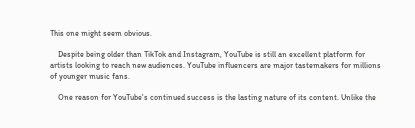This one might seem obvious.

    Despite being older than TikTok and Instagram, YouTube is still an excellent platform for artists looking to reach new audiences. YouTube influencers are major tastemakers for millions of younger music fans.

    One reason for YouTube's continued success is the lasting nature of its content. Unlike the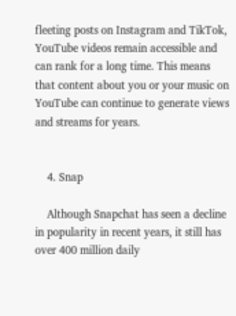fleeting posts on Instagram and TikTok, YouTube videos remain accessible and can rank for a long time. This means that content about you or your music on YouTube can continue to generate views and streams for years.


    4. Snap

    Although Snapchat has seen a decline in popularity in recent years, it still has over 400 million daily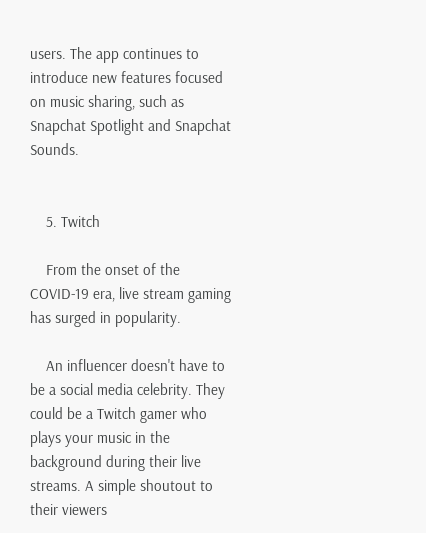users. The app continues to introduce new features focused on music sharing, such as Snapchat Spotlight and Snapchat Sounds.


    5. Twitch

    From the onset of the COVID-19 era, live stream gaming has surged in popularity.

    An influencer doesn't have to be a social media celebrity. They could be a Twitch gamer who plays your music in the background during their live streams. A simple shoutout to their viewers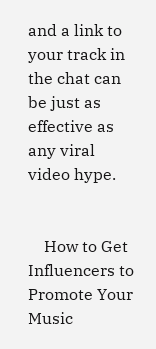and a link to your track in the chat can be just as effective as any viral video hype.


    How to Get Influencers to Promote Your Music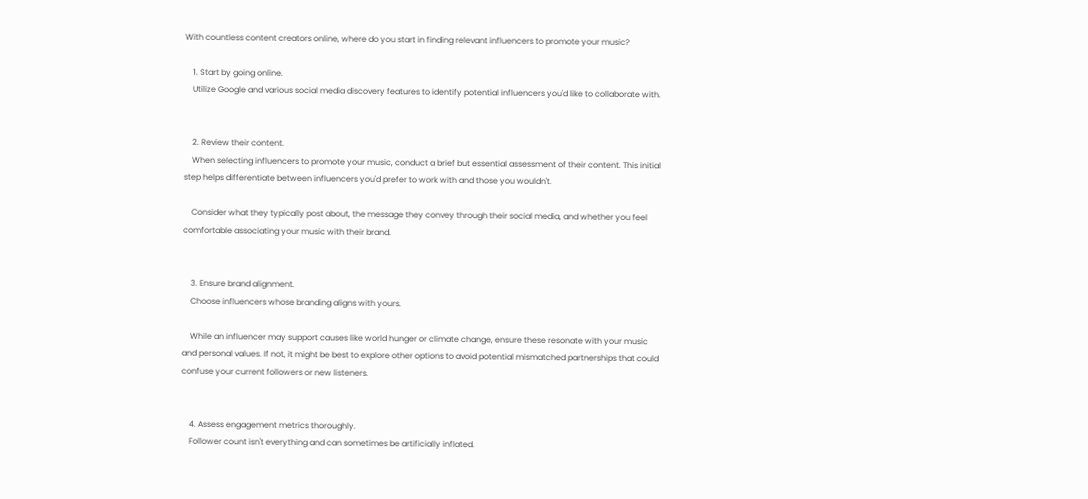With countless content creators online, where do you start in finding relevant influencers to promote your music?

    1. Start by going online.
    Utilize Google and various social media discovery features to identify potential influencers you'd like to collaborate with.


    2. Review their content.
    When selecting influencers to promote your music, conduct a brief but essential assessment of their content. This initial step helps differentiate between influencers you'd prefer to work with and those you wouldn't.

    Consider what they typically post about, the message they convey through their social media, and whether you feel comfortable associating your music with their brand.


    3. Ensure brand alignment.
    Choose influencers whose branding aligns with yours.

    While an influencer may support causes like world hunger or climate change, ensure these resonate with your music and personal values. If not, it might be best to explore other options to avoid potential mismatched partnerships that could confuse your current followers or new listeners.


    4. Assess engagement metrics thoroughly.
    Follower count isn't everything and can sometimes be artificially inflated.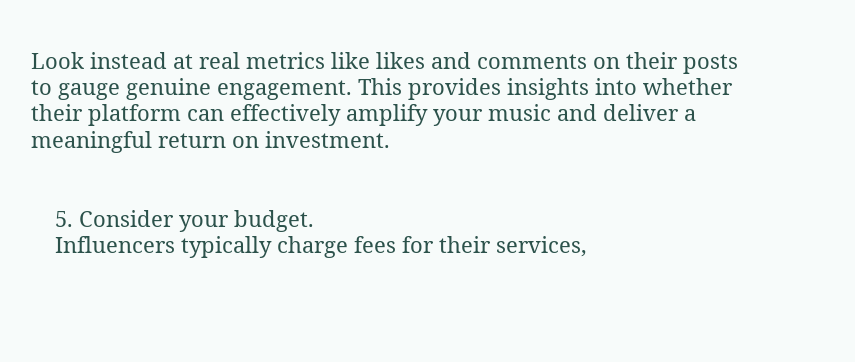Look instead at real metrics like likes and comments on their posts to gauge genuine engagement. This provides insights into whether their platform can effectively amplify your music and deliver a meaningful return on investment.


    5. Consider your budget.
    Influencers typically charge fees for their services,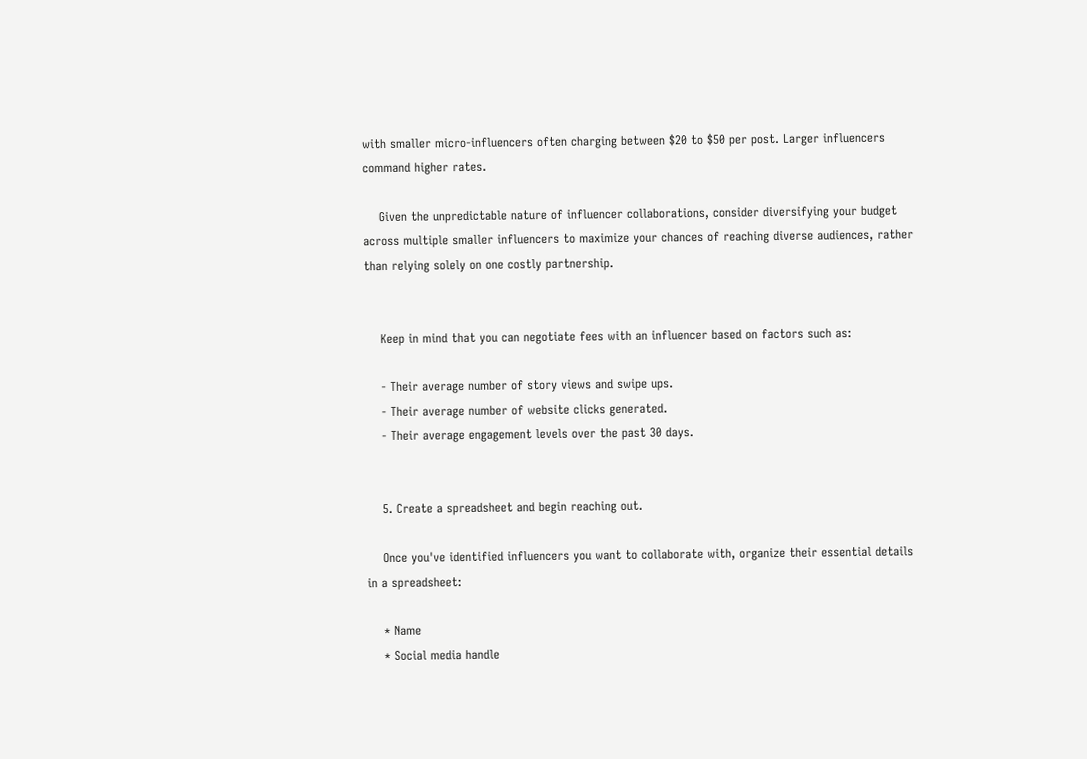with smaller micro-influencers often charging between $20 to $50 per post. Larger influencers command higher rates.

    Given the unpredictable nature of influencer collaborations, consider diversifying your budget across multiple smaller influencers to maximize your chances of reaching diverse audiences, rather than relying solely on one costly partnership.


    Keep in mind that you can negotiate fees with an influencer based on factors such as:

    - Their average number of story views and swipe ups.
    - Their average number of website clicks generated.
    - Their average engagement levels over the past 30 days.


    5. Create a spreadsheet and begin reaching out.

    Once you've identified influencers you want to collaborate with, organize their essential details in a spreadsheet:

    * Name
    * Social media handle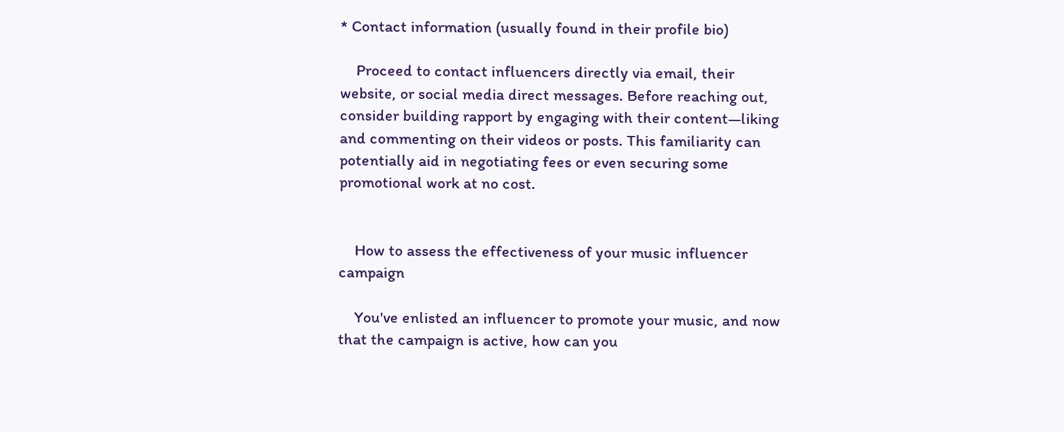* Contact information (usually found in their profile bio)

    Proceed to contact influencers directly via email, their website, or social media direct messages. Before reaching out, consider building rapport by engaging with their content—liking and commenting on their videos or posts. This familiarity can potentially aid in negotiating fees or even securing some promotional work at no cost.


    How to assess the effectiveness of your music influencer campaign

    You've enlisted an influencer to promote your music, and now that the campaign is active, how can you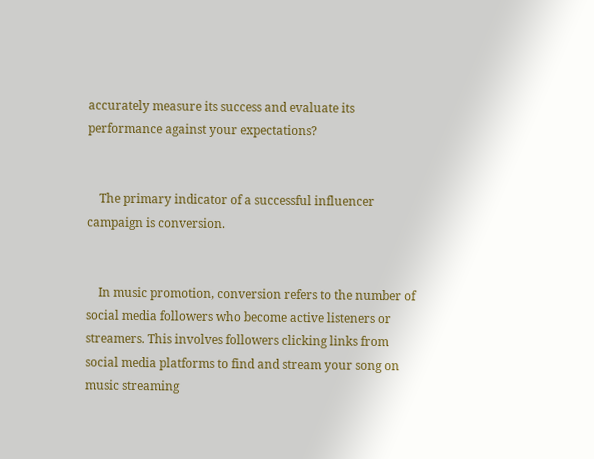accurately measure its success and evaluate its performance against your expectations?


    The primary indicator of a successful influencer campaign is conversion.


    In music promotion, conversion refers to the number of social media followers who become active listeners or streamers. This involves followers clicking links from social media platforms to find and stream your song on music streaming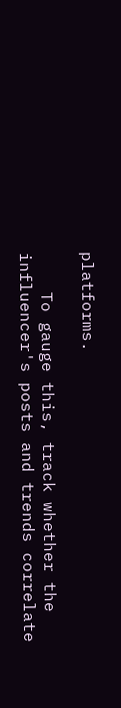platforms.

    To gauge this, track whether the influencer's posts and trends correlate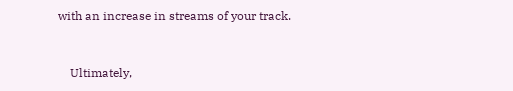with an increase in streams of your track.


    Ultimately,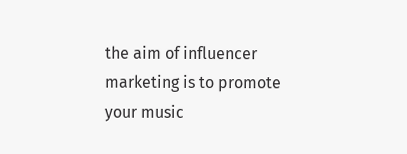the aim of influencer marketing is to promote your music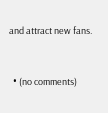and attract new fans.


  • (no comments)